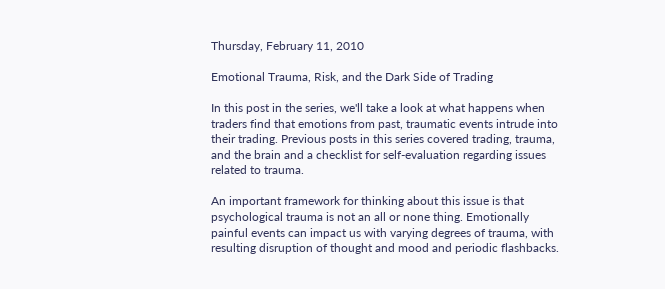Thursday, February 11, 2010

Emotional Trauma, Risk, and the Dark Side of Trading

In this post in the series, we'll take a look at what happens when traders find that emotions from past, traumatic events intrude into their trading. Previous posts in this series covered trading, trauma, and the brain and a checklist for self-evaluation regarding issues related to trauma.

An important framework for thinking about this issue is that psychological trauma is not an all or none thing. Emotionally painful events can impact us with varying degrees of trauma, with resulting disruption of thought and mood and periodic flashbacks.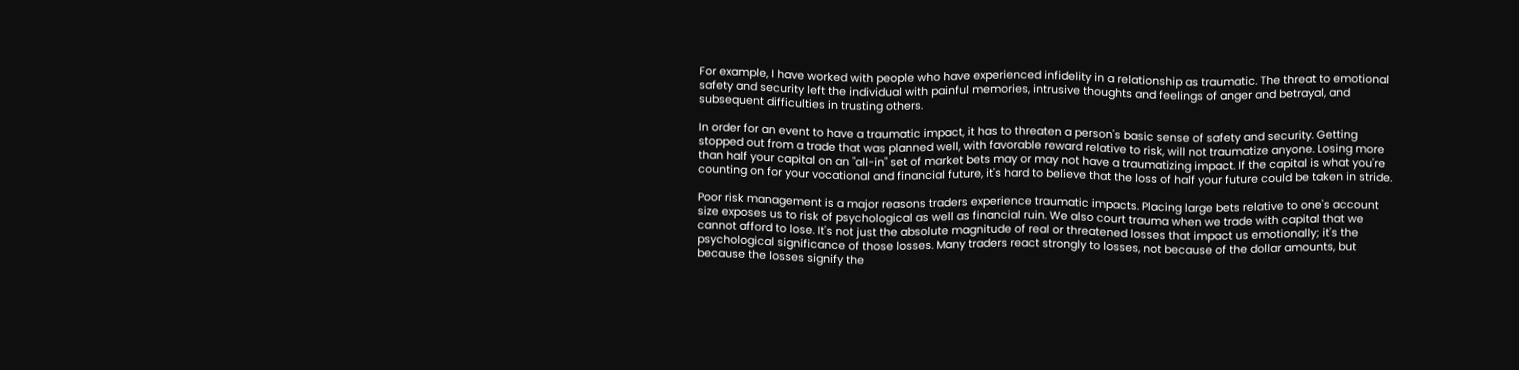For example, I have worked with people who have experienced infidelity in a relationship as traumatic. The threat to emotional safety and security left the individual with painful memories, intrusive thoughts and feelings of anger and betrayal, and subsequent difficulties in trusting others.

In order for an event to have a traumatic impact, it has to threaten a person's basic sense of safety and security. Getting stopped out from a trade that was planned well, with favorable reward relative to risk, will not traumatize anyone. Losing more than half your capital on an "all-in" set of market bets may or may not have a traumatizing impact. If the capital is what you're counting on for your vocational and financial future, it's hard to believe that the loss of half your future could be taken in stride.

Poor risk management is a major reasons traders experience traumatic impacts. Placing large bets relative to one's account size exposes us to risk of psychological as well as financial ruin. We also court trauma when we trade with capital that we cannot afford to lose. It's not just the absolute magnitude of real or threatened losses that impact us emotionally; it's the psychological significance of those losses. Many traders react strongly to losses, not because of the dollar amounts, but because the losses signify the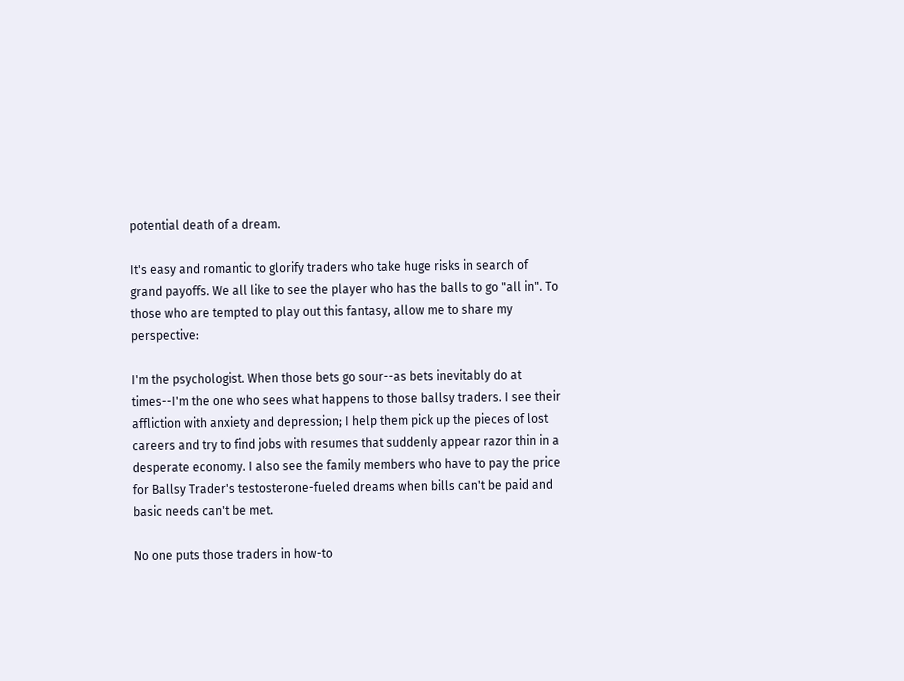potential death of a dream.

It's easy and romantic to glorify traders who take huge risks in search of grand payoffs. We all like to see the player who has the balls to go "all in". To those who are tempted to play out this fantasy, allow me to share my perspective:

I'm the psychologist. When those bets go sour--as bets inevitably do at times--I'm the one who sees what happens to those ballsy traders. I see their affliction with anxiety and depression; I help them pick up the pieces of lost careers and try to find jobs with resumes that suddenly appear razor thin in a desperate economy. I also see the family members who have to pay the price for Ballsy Trader's testosterone-fueled dreams when bills can't be paid and basic needs can't be met.

No one puts those traders in how-to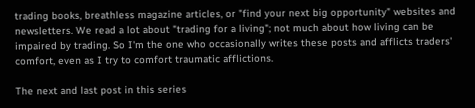trading books, breathless magazine articles, or "find your next big opportunity" websites and newsletters. We read a lot about "trading for a living"; not much about how living can be impaired by trading. So I'm the one who occasionally writes these posts and afflicts traders' comfort, even as I try to comfort traumatic afflictions.

The next and last post in this series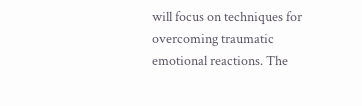will focus on techniques for overcoming traumatic emotional reactions. The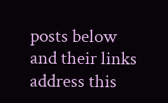posts below and their links address this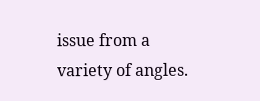issue from a variety of angles.